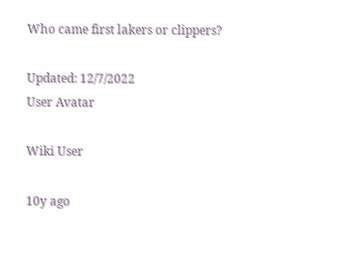Who came first lakers or clippers?

Updated: 12/7/2022
User Avatar

Wiki User

10y ago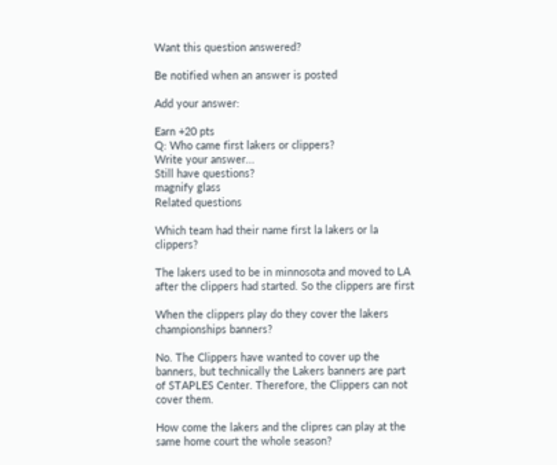Want this question answered?

Be notified when an answer is posted

Add your answer:

Earn +20 pts
Q: Who came first lakers or clippers?
Write your answer...
Still have questions?
magnify glass
Related questions

Which team had their name first la lakers or la clippers?

The lakers used to be in minnosota and moved to LA after the clippers had started. So the clippers are first

When the clippers play do they cover the lakers championships banners?

No. The Clippers have wanted to cover up the banners, but technically the Lakers banners are part of STAPLES Center. Therefore, the Clippers can not cover them.

How come the lakers and the clipres can play at the same home court the whole season?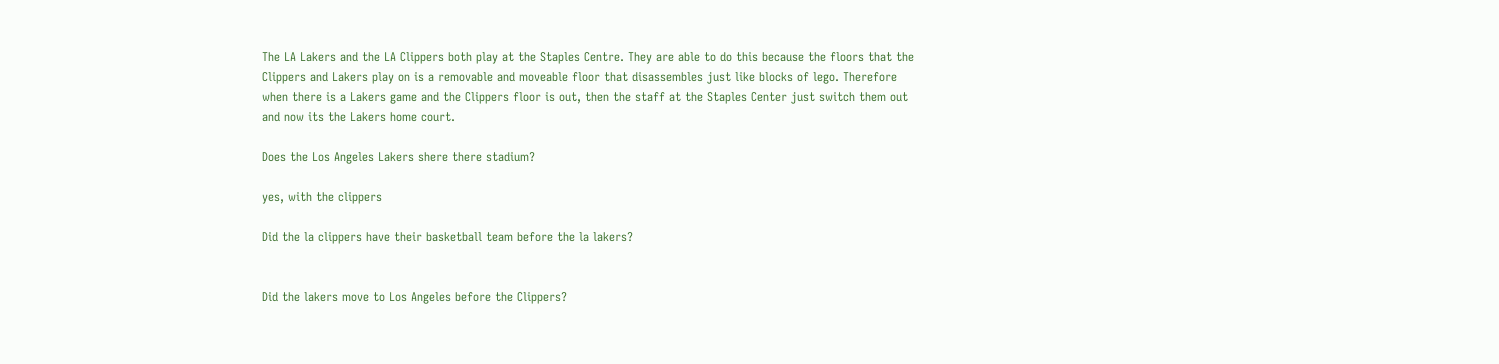The LA Lakers and the LA Clippers both play at the Staples Centre. They are able to do this because the floors that the Clippers and Lakers play on is a removable and moveable floor that disassembles just like blocks of lego. Therefore when there is a Lakers game and the Clippers floor is out, then the staff at the Staples Center just switch them out and now its the Lakers home court.

Does the Los Angeles Lakers shere there stadium?

yes, with the clippers

Did the la clippers have their basketball team before the la lakers?


Did the lakers move to Los Angeles before the Clippers?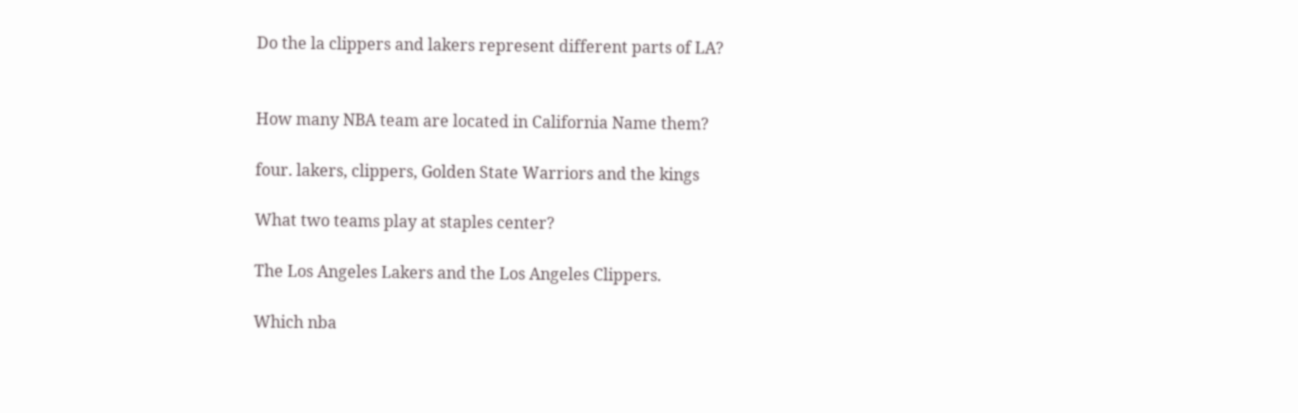Do the la clippers and lakers represent different parts of LA?


How many NBA team are located in California Name them?

four. lakers, clippers, Golden State Warriors and the kings

What two teams play at staples center?

The Los Angeles Lakers and the Los Angeles Clippers.

Which nba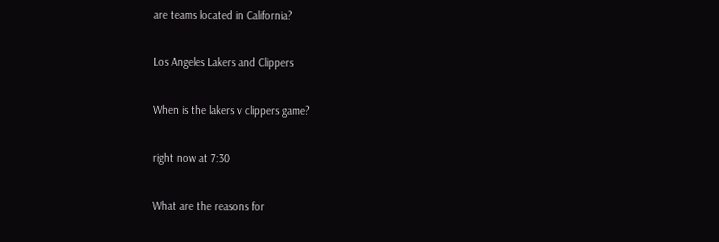are teams located in California?

Los Angeles Lakers and Clippers

When is the lakers v clippers game?

right now at 7:30

What are the reasons for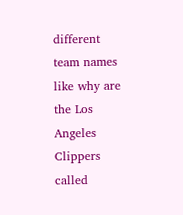different team names like why are the Los Angeles Clippers called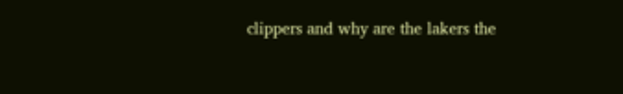clippers and why are the lakers the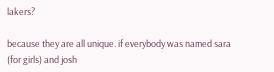lakers?

because they are all unique. if everybody was named sara (for girls) and josh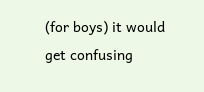(for boys) it would get confusing